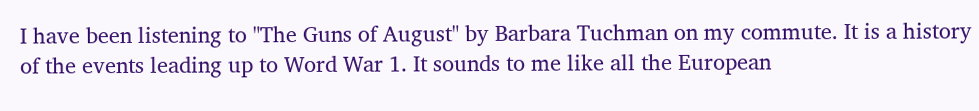I have been listening to "The Guns of August" by Barbara Tuchman on my commute. It is a history of the events leading up to Word War 1. It sounds to me like all the European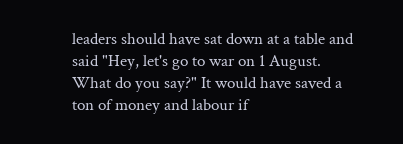leaders should have sat down at a table and said "Hey, let's go to war on 1 August. What do you say?" It would have saved a ton of money and labour if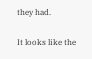they had.

It looks like the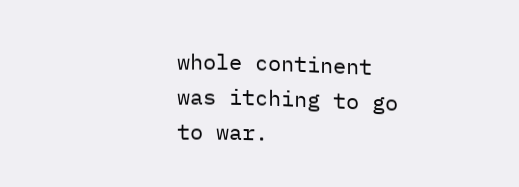whole continent was itching to go to war.